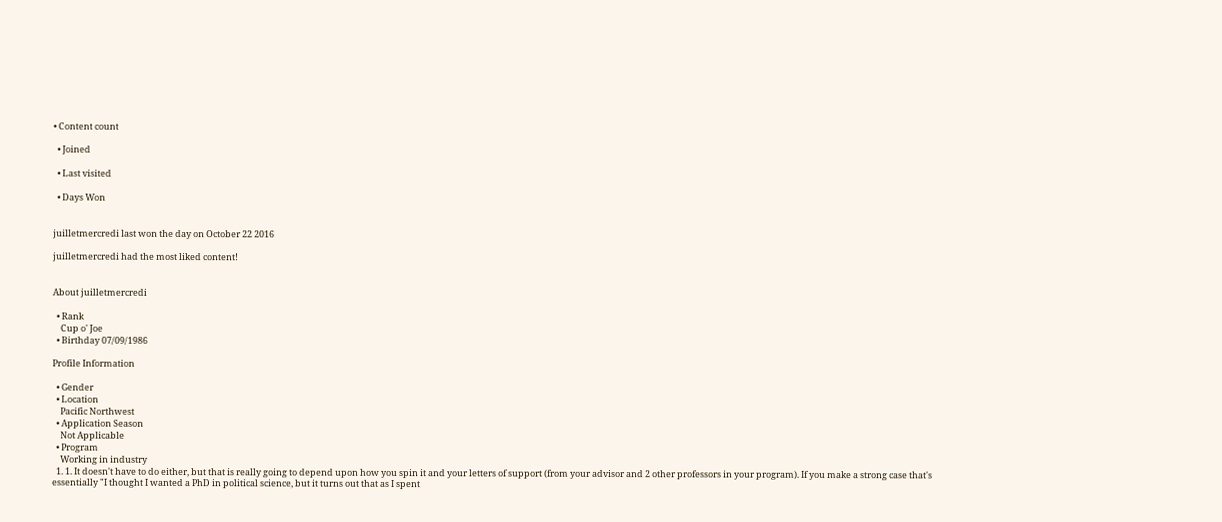• Content count

  • Joined

  • Last visited

  • Days Won


juilletmercredi last won the day on October 22 2016

juilletmercredi had the most liked content!


About juilletmercredi

  • Rank
    Cup o' Joe
  • Birthday 07/09/1986

Profile Information

  • Gender
  • Location
    Pacific Northwest
  • Application Season
    Not Applicable
  • Program
    Working in industry
  1. 1. It doesn't have to do either, but that is really going to depend upon how you spin it and your letters of support (from your advisor and 2 other professors in your program). If you make a strong case that's essentially "I thought I wanted a PhD in political science, but it turns out that as I spent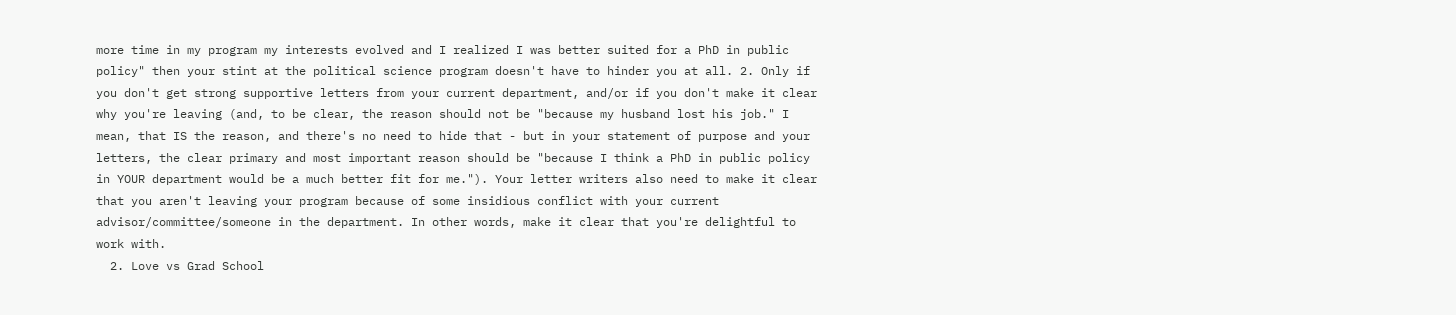more time in my program my interests evolved and I realized I was better suited for a PhD in public policy" then your stint at the political science program doesn't have to hinder you at all. 2. Only if you don't get strong supportive letters from your current department, and/or if you don't make it clear why you're leaving (and, to be clear, the reason should not be "because my husband lost his job." I mean, that IS the reason, and there's no need to hide that - but in your statement of purpose and your letters, the clear primary and most important reason should be "because I think a PhD in public policy in YOUR department would be a much better fit for me."). Your letter writers also need to make it clear that you aren't leaving your program because of some insidious conflict with your current advisor/committee/someone in the department. In other words, make it clear that you're delightful to work with.
  2. Love vs Grad School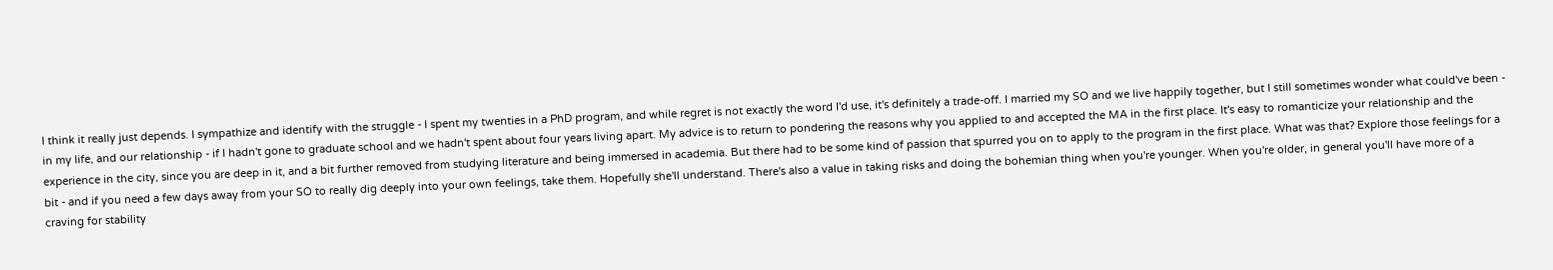I think it really just depends. I sympathize and identify with the struggle - I spent my twenties in a PhD program, and while regret is not exactly the word I'd use, it's definitely a trade-off. I married my SO and we live happily together, but I still sometimes wonder what could've been - in my life, and our relationship - if I hadn't gone to graduate school and we hadn't spent about four years living apart. My advice is to return to pondering the reasons why you applied to and accepted the MA in the first place. It's easy to romanticize your relationship and the experience in the city, since you are deep in it, and a bit further removed from studying literature and being immersed in academia. But there had to be some kind of passion that spurred you on to apply to the program in the first place. What was that? Explore those feelings for a bit - and if you need a few days away from your SO to really dig deeply into your own feelings, take them. Hopefully she'll understand. There's also a value in taking risks and doing the bohemian thing when you're younger. When you're older, in general you'll have more of a craving for stability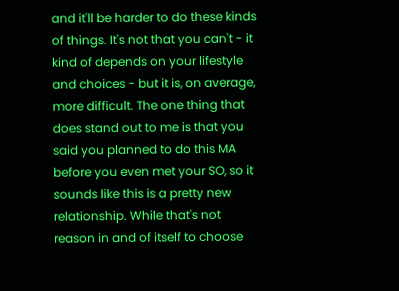and it'll be harder to do these kinds of things. It's not that you can't - it kind of depends on your lifestyle and choices - but it is, on average, more difficult. The one thing that does stand out to me is that you said you planned to do this MA before you even met your SO, so it sounds like this is a pretty new relationship. While that's not reason in and of itself to choose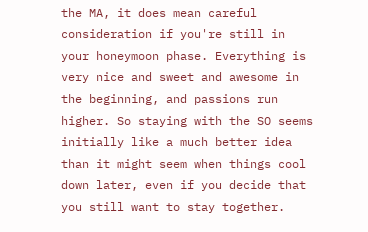the MA, it does mean careful consideration if you're still in your honeymoon phase. Everything is very nice and sweet and awesome in the beginning, and passions run higher. So staying with the SO seems initially like a much better idea than it might seem when things cool down later, even if you decide that you still want to stay together.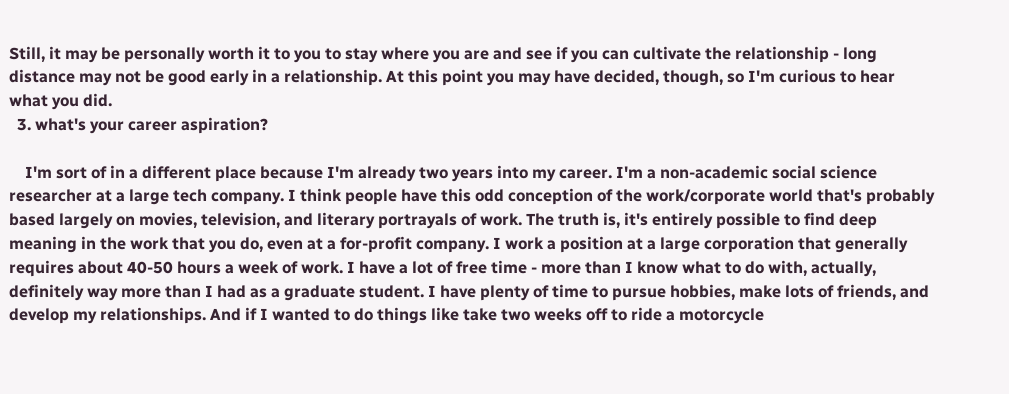Still, it may be personally worth it to you to stay where you are and see if you can cultivate the relationship - long distance may not be good early in a relationship. At this point you may have decided, though, so I'm curious to hear what you did.
  3. what's your career aspiration?

    I'm sort of in a different place because I'm already two years into my career. I'm a non-academic social science researcher at a large tech company. I think people have this odd conception of the work/corporate world that's probably based largely on movies, television, and literary portrayals of work. The truth is, it's entirely possible to find deep meaning in the work that you do, even at a for-profit company. I work a position at a large corporation that generally requires about 40-50 hours a week of work. I have a lot of free time - more than I know what to do with, actually, definitely way more than I had as a graduate student. I have plenty of time to pursue hobbies, make lots of friends, and develop my relationships. And if I wanted to do things like take two weeks off to ride a motorcycle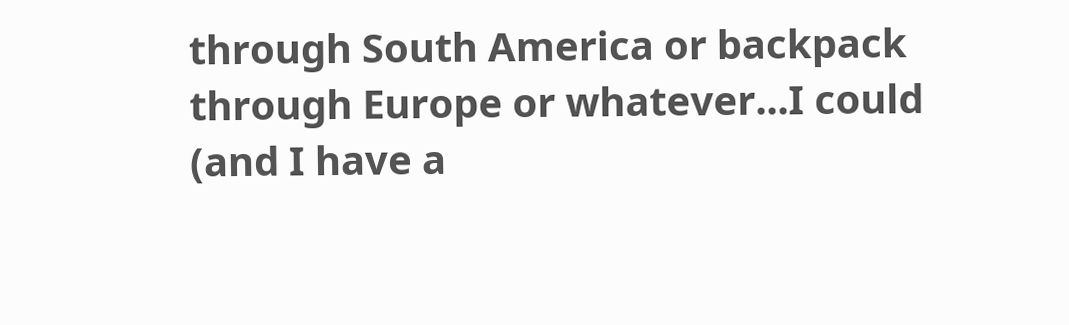through South America or backpack through Europe or whatever...I could (and I have a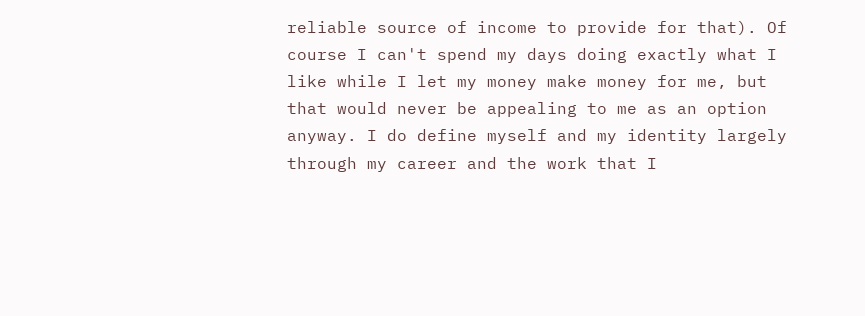reliable source of income to provide for that). Of course I can't spend my days doing exactly what I like while I let my money make money for me, but that would never be appealing to me as an option anyway. I do define myself and my identity largely through my career and the work that I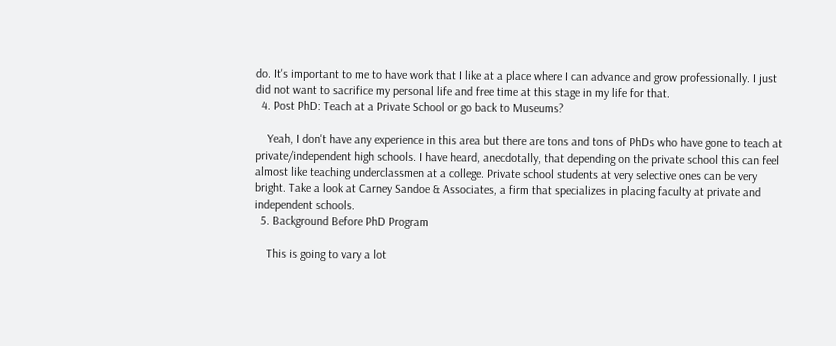do. It's important to me to have work that I like at a place where I can advance and grow professionally. I just did not want to sacrifice my personal life and free time at this stage in my life for that.
  4. Post PhD: Teach at a Private School or go back to Museums?

    Yeah, I don't have any experience in this area but there are tons and tons of PhDs who have gone to teach at private/independent high schools. I have heard, anecdotally, that depending on the private school this can feel almost like teaching underclassmen at a college. Private school students at very selective ones can be very bright. Take a look at Carney Sandoe & Associates, a firm that specializes in placing faculty at private and independent schools.
  5. Background Before PhD Program

    This is going to vary a lot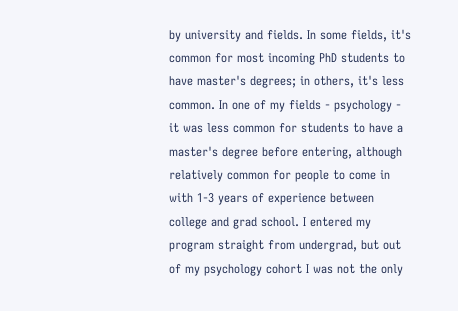by university and fields. In some fields, it's common for most incoming PhD students to have master's degrees; in others, it's less common. In one of my fields - psychology - it was less common for students to have a master's degree before entering, although relatively common for people to come in with 1-3 years of experience between college and grad school. I entered my program straight from undergrad, but out of my psychology cohort I was not the only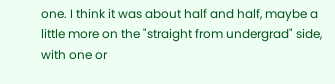one. I think it was about half and half, maybe a little more on the "straight from undergrad" side, with one or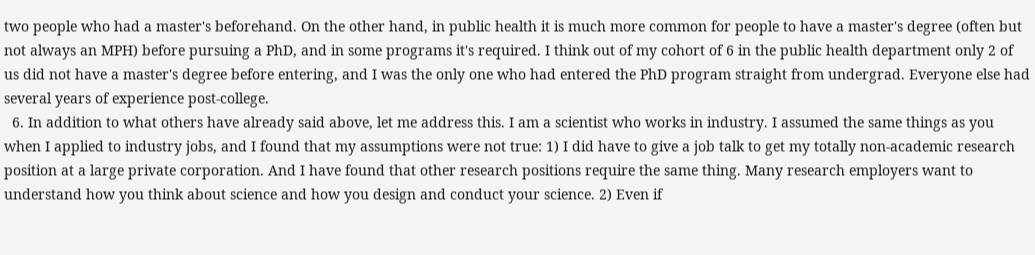two people who had a master's beforehand. On the other hand, in public health it is much more common for people to have a master's degree (often but not always an MPH) before pursuing a PhD, and in some programs it's required. I think out of my cohort of 6 in the public health department only 2 of us did not have a master's degree before entering, and I was the only one who had entered the PhD program straight from undergrad. Everyone else had several years of experience post-college.
  6. In addition to what others have already said above, let me address this. I am a scientist who works in industry. I assumed the same things as you when I applied to industry jobs, and I found that my assumptions were not true: 1) I did have to give a job talk to get my totally non-academic research position at a large private corporation. And I have found that other research positions require the same thing. Many research employers want to understand how you think about science and how you design and conduct your science. 2) Even if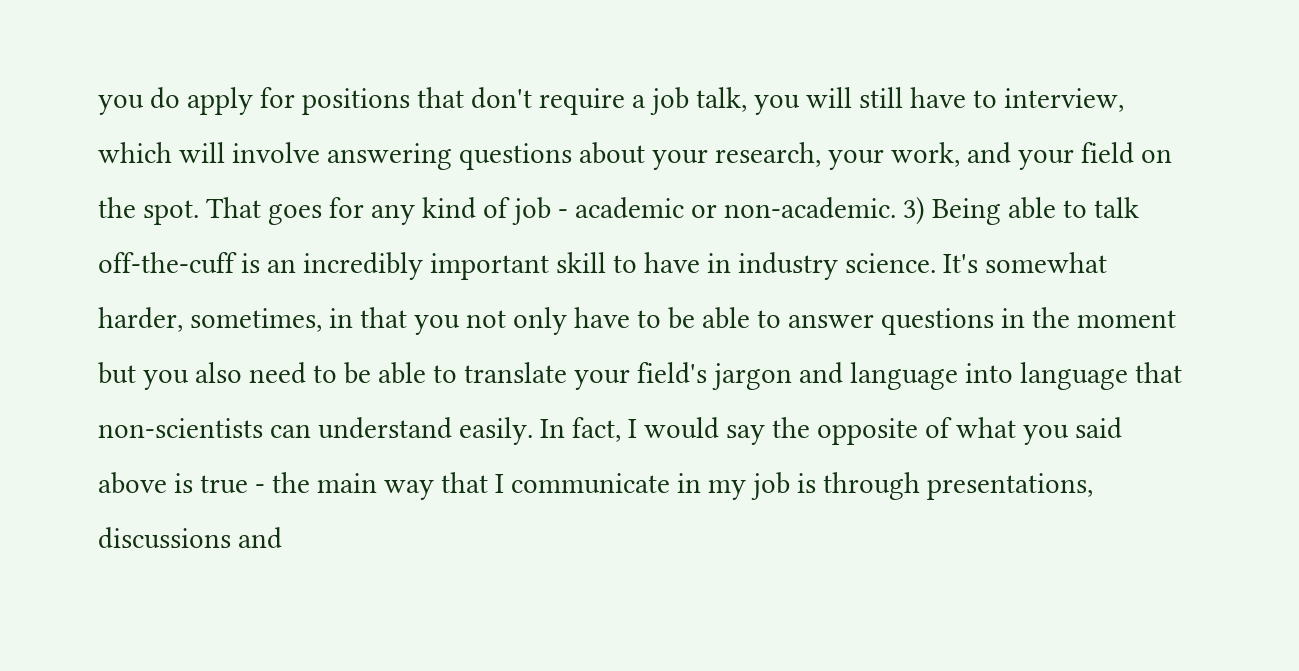you do apply for positions that don't require a job talk, you will still have to interview, which will involve answering questions about your research, your work, and your field on the spot. That goes for any kind of job - academic or non-academic. 3) Being able to talk off-the-cuff is an incredibly important skill to have in industry science. It's somewhat harder, sometimes, in that you not only have to be able to answer questions in the moment but you also need to be able to translate your field's jargon and language into language that non-scientists can understand easily. In fact, I would say the opposite of what you said above is true - the main way that I communicate in my job is through presentations, discussions and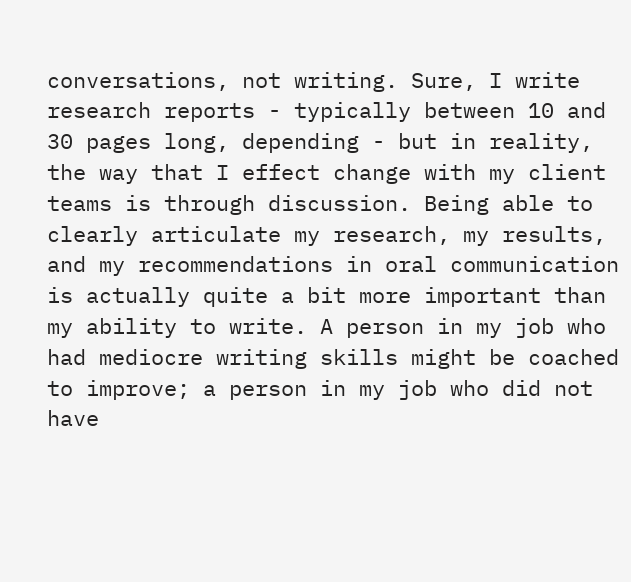conversations, not writing. Sure, I write research reports - typically between 10 and 30 pages long, depending - but in reality, the way that I effect change with my client teams is through discussion. Being able to clearly articulate my research, my results, and my recommendations in oral communication is actually quite a bit more important than my ability to write. A person in my job who had mediocre writing skills might be coached to improve; a person in my job who did not have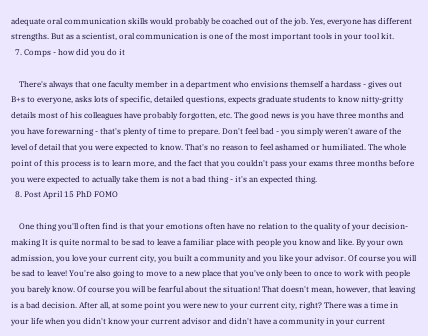adequate oral communication skills would probably be coached out of the job. Yes, everyone has different strengths. But as a scientist, oral communication is one of the most important tools in your tool kit.
  7. Comps - how did you do it

    There's always that one faculty member in a department who envisions themself a hardass - gives out B+s to everyone, asks lots of specific, detailed questions, expects graduate students to know nitty-gritty details most of his colleagues have probably forgotten, etc. The good news is you have three months and you have forewarning - that's plenty of time to prepare. Don't feel bad - you simply weren't aware of the level of detail that you were expected to know. That's no reason to feel ashamed or humiliated. The whole point of this process is to learn more, and the fact that you couldn't pass your exams three months before you were expected to actually take them is not a bad thing - it's an expected thing.
  8. Post April 15 PhD FOMO

    One thing you'll often find is that your emotions often have no relation to the quality of your decision-making It is quite normal to be sad to leave a familiar place with people you know and like. By your own admission, you love your current city, you built a community and you like your advisor. Of course you will be sad to leave! You're also going to move to a new place that you've only been to once to work with people you barely know. Of course you will be fearful about the situation! That doesn't mean, however, that leaving is a bad decision. After all, at some point you were new to your current city, right? There was a time in your life when you didn't know your current advisor and didn't have a community in your current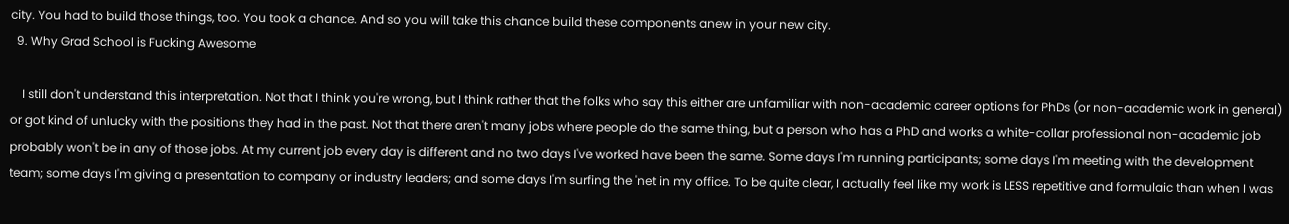city. You had to build those things, too. You took a chance. And so you will take this chance build these components anew in your new city.
  9. Why Grad School is Fucking Awesome

    I still don't understand this interpretation. Not that I think you're wrong, but I think rather that the folks who say this either are unfamiliar with non-academic career options for PhDs (or non-academic work in general) or got kind of unlucky with the positions they had in the past. Not that there aren't many jobs where people do the same thing, but a person who has a PhD and works a white-collar professional non-academic job probably won't be in any of those jobs. At my current job every day is different and no two days I've worked have been the same. Some days I'm running participants; some days I'm meeting with the development team; some days I'm giving a presentation to company or industry leaders; and some days I'm surfing the 'net in my office. To be quite clear, I actually feel like my work is LESS repetitive and formulaic than when I was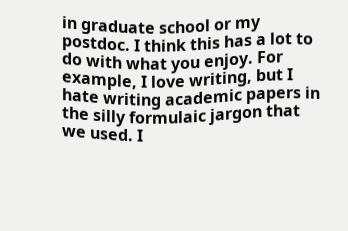in graduate school or my postdoc. I think this has a lot to do with what you enjoy. For example, I love writing, but I hate writing academic papers in the silly formulaic jargon that we used. I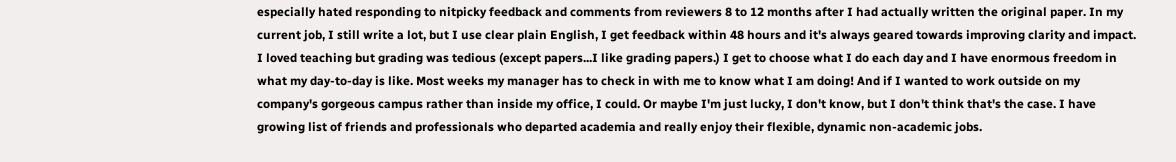especially hated responding to nitpicky feedback and comments from reviewers 8 to 12 months after I had actually written the original paper. In my current job, I still write a lot, but I use clear plain English, I get feedback within 48 hours and it's always geared towards improving clarity and impact. I loved teaching but grading was tedious (except papers...I like grading papers.) I get to choose what I do each day and I have enormous freedom in what my day-to-day is like. Most weeks my manager has to check in with me to know what I am doing! And if I wanted to work outside on my company's gorgeous campus rather than inside my office, I could. Or maybe I'm just lucky, I don't know, but I don't think that's the case. I have growing list of friends and professionals who departed academia and really enjoy their flexible, dynamic non-academic jobs.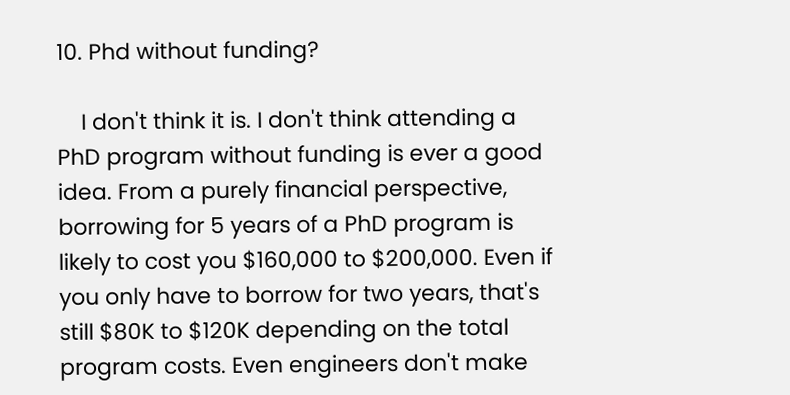10. Phd without funding?

    I don't think it is. I don't think attending a PhD program without funding is ever a good idea. From a purely financial perspective, borrowing for 5 years of a PhD program is likely to cost you $160,000 to $200,000. Even if you only have to borrow for two years, that's still $80K to $120K depending on the total program costs. Even engineers don't make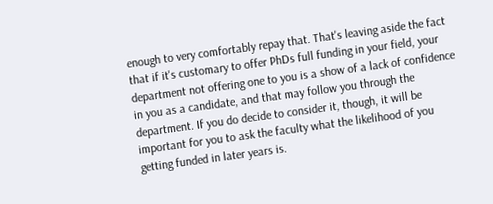enough to very comfortably repay that. That's leaving aside the fact that if it's customary to offer PhDs full funding in your field, your department not offering one to you is a show of a lack of confidence in you as a candidate, and that may follow you through the department. If you do decide to consider it, though, it will be important for you to ask the faculty what the likelihood of you getting funded in later years is.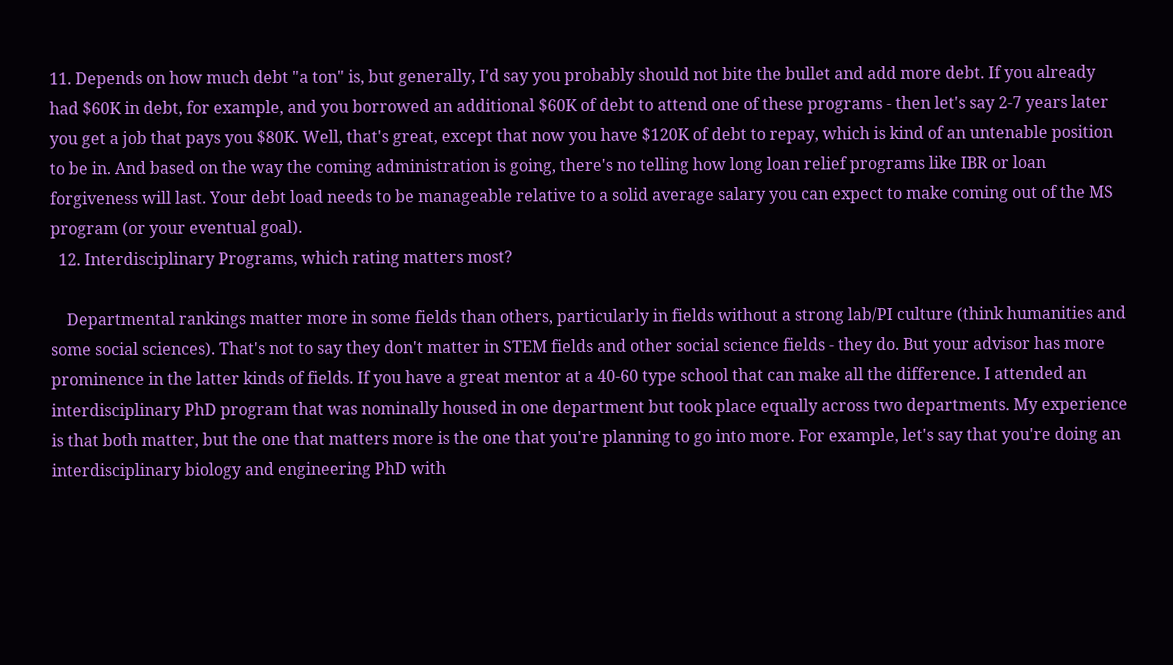11. Depends on how much debt "a ton" is, but generally, I'd say you probably should not bite the bullet and add more debt. If you already had $60K in debt, for example, and you borrowed an additional $60K of debt to attend one of these programs - then let's say 2-7 years later you get a job that pays you $80K. Well, that's great, except that now you have $120K of debt to repay, which is kind of an untenable position to be in. And based on the way the coming administration is going, there's no telling how long loan relief programs like IBR or loan forgiveness will last. Your debt load needs to be manageable relative to a solid average salary you can expect to make coming out of the MS program (or your eventual goal).
  12. Interdisciplinary Programs, which rating matters most?

    Departmental rankings matter more in some fields than others, particularly in fields without a strong lab/PI culture (think humanities and some social sciences). That's not to say they don't matter in STEM fields and other social science fields - they do. But your advisor has more prominence in the latter kinds of fields. If you have a great mentor at a 40-60 type school that can make all the difference. I attended an interdisciplinary PhD program that was nominally housed in one department but took place equally across two departments. My experience is that both matter, but the one that matters more is the one that you're planning to go into more. For example, let's say that you're doing an interdisciplinary biology and engineering PhD with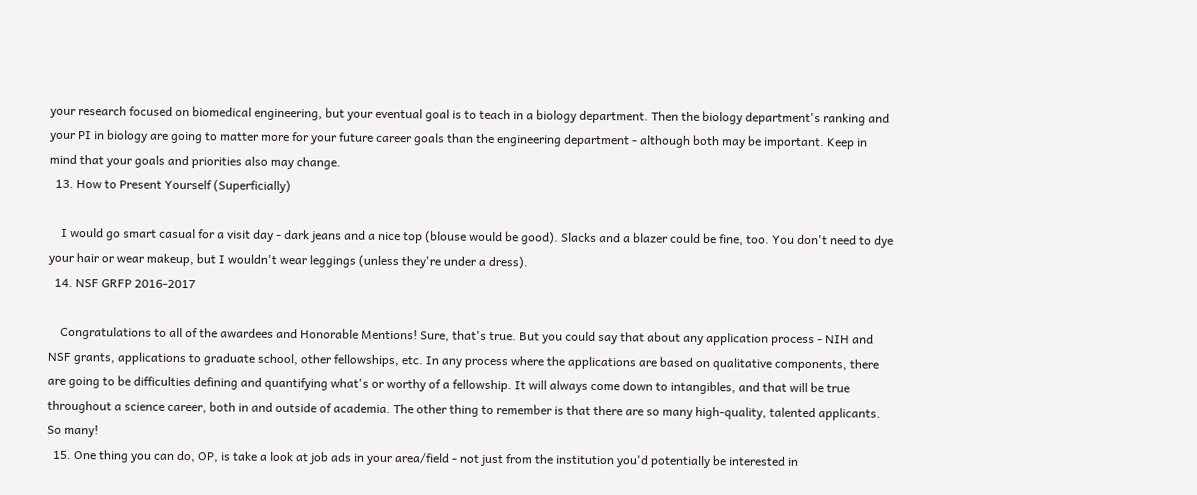your research focused on biomedical engineering, but your eventual goal is to teach in a biology department. Then the biology department's ranking and your PI in biology are going to matter more for your future career goals than the engineering department - although both may be important. Keep in mind that your goals and priorities also may change.
  13. How to Present Yourself (Superficially)

    I would go smart casual for a visit day - dark jeans and a nice top (blouse would be good). Slacks and a blazer could be fine, too. You don't need to dye your hair or wear makeup, but I wouldn't wear leggings (unless they're under a dress).
  14. NSF GRFP 2016-2017

    Congratulations to all of the awardees and Honorable Mentions! Sure, that's true. But you could say that about any application process - NIH and NSF grants, applications to graduate school, other fellowships, etc. In any process where the applications are based on qualitative components, there are going to be difficulties defining and quantifying what's or worthy of a fellowship. It will always come down to intangibles, and that will be true throughout a science career, both in and outside of academia. The other thing to remember is that there are so many high-quality, talented applicants. So many!
  15. One thing you can do, OP, is take a look at job ads in your area/field - not just from the institution you'd potentially be interested in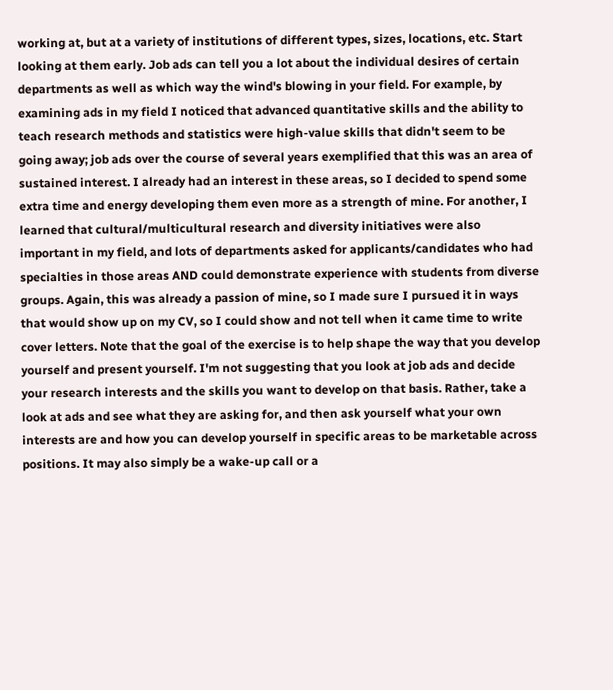working at, but at a variety of institutions of different types, sizes, locations, etc. Start looking at them early. Job ads can tell you a lot about the individual desires of certain departments as well as which way the wind's blowing in your field. For example, by examining ads in my field I noticed that advanced quantitative skills and the ability to teach research methods and statistics were high-value skills that didn't seem to be going away; job ads over the course of several years exemplified that this was an area of sustained interest. I already had an interest in these areas, so I decided to spend some extra time and energy developing them even more as a strength of mine. For another, I learned that cultural/multicultural research and diversity initiatives were also important in my field, and lots of departments asked for applicants/candidates who had specialties in those areas AND could demonstrate experience with students from diverse groups. Again, this was already a passion of mine, so I made sure I pursued it in ways that would show up on my CV, so I could show and not tell when it came time to write cover letters. Note that the goal of the exercise is to help shape the way that you develop yourself and present yourself. I'm not suggesting that you look at job ads and decide your research interests and the skills you want to develop on that basis. Rather, take a look at ads and see what they are asking for, and then ask yourself what your own interests are and how you can develop yourself in specific areas to be marketable across positions. It may also simply be a wake-up call or a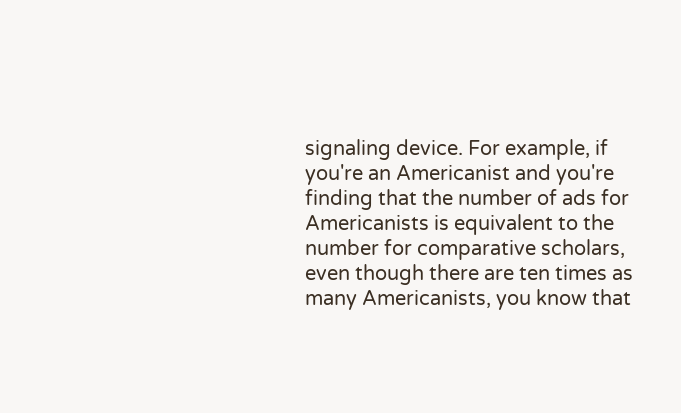signaling device. For example, if you're an Americanist and you're finding that the number of ads for Americanists is equivalent to the number for comparative scholars, even though there are ten times as many Americanists, you know that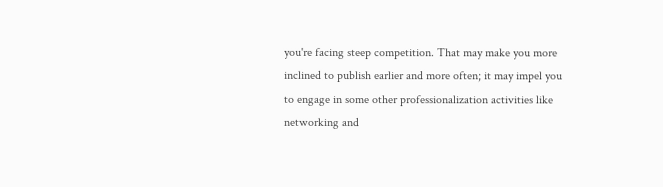you're facing steep competition. That may make you more inclined to publish earlier and more often; it may impel you to engage in some other professionalization activities like networking and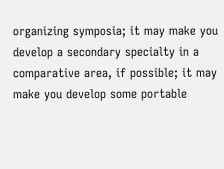organizing symposia; it may make you develop a secondary specialty in a comparative area, if possible; it may make you develop some portable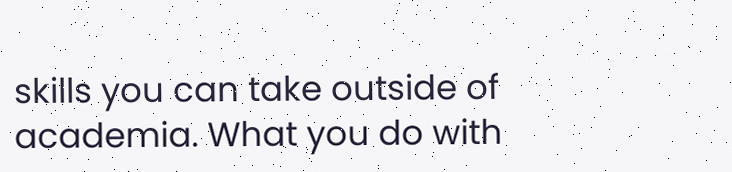skills you can take outside of academia. What you do with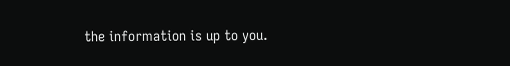the information is up to you.